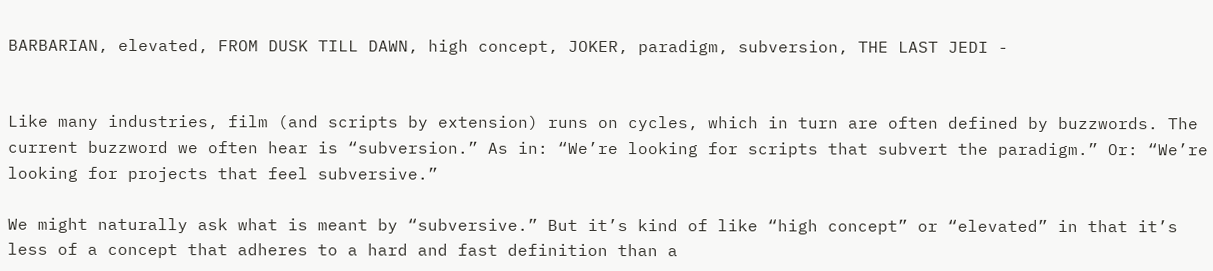BARBARIAN, elevated, FROM DUSK TILL DAWN, high concept, JOKER, paradigm, subversion, THE LAST JEDI -


Like many industries, film (and scripts by extension) runs on cycles, which in turn are often defined by buzzwords. The current buzzword we often hear is “subversion.” As in: “We’re looking for scripts that subvert the paradigm.” Or: “We’re looking for projects that feel subversive.”

We might naturally ask what is meant by “subversive.” But it’s kind of like “high concept” or “elevated” in that it’s less of a concept that adheres to a hard and fast definition than a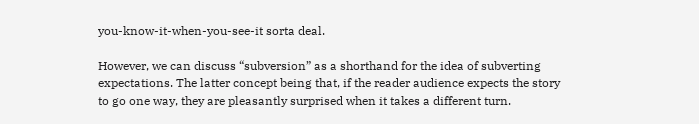you-know-it-when-you-see-it sorta deal.

However, we can discuss “subversion” as a shorthand for the idea of subverting expectations. The latter concept being that, if the reader audience expects the story to go one way, they are pleasantly surprised when it takes a different turn.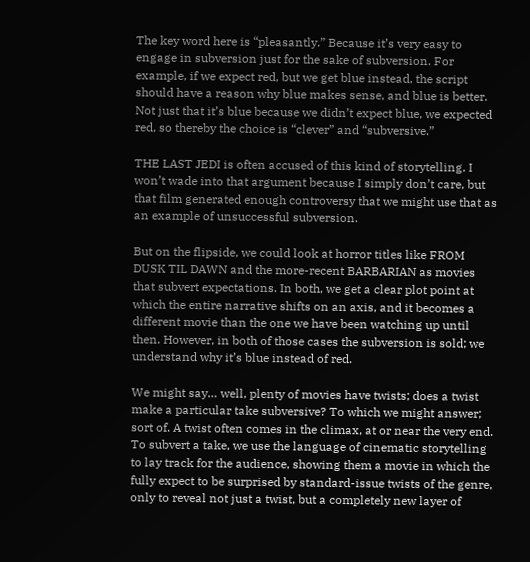The key word here is “pleasantly.” Because it’s very easy to engage in subversion just for the sake of subversion. For example, if we expect red, but we get blue instead, the script should have a reason why blue makes sense, and blue is better. Not just that it’s blue because we didn’t expect blue, we expected red, so thereby the choice is “clever” and “subversive.”

THE LAST JEDI is often accused of this kind of storytelling. I won’t wade into that argument because I simply don’t care, but that film generated enough controversy that we might use that as an example of unsuccessful subversion.

But on the flipside, we could look at horror titles like FROM DUSK TIL DAWN and the more-recent BARBARIAN as movies that subvert expectations. In both, we get a clear plot point at which the entire narrative shifts on an axis, and it becomes a different movie than the one we have been watching up until then. However, in both of those cases the subversion is sold; we understand why it’s blue instead of red.

We might say… well, plenty of movies have twists; does a twist make a particular take subversive? To which we might answer; sort of. A twist often comes in the climax, at or near the very end. To subvert a take, we use the language of cinematic storytelling to lay track for the audience, showing them a movie in which the fully expect to be surprised by standard-issue twists of the genre, only to reveal not just a twist, but a completely new layer of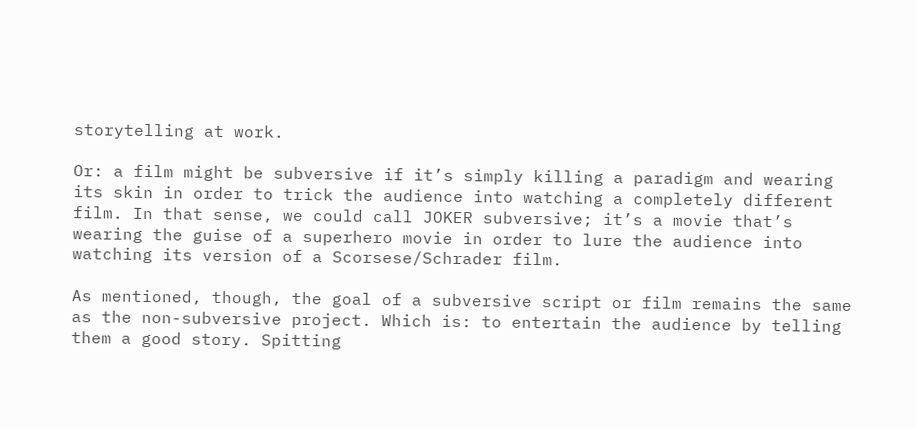storytelling at work.

Or: a film might be subversive if it’s simply killing a paradigm and wearing its skin in order to trick the audience into watching a completely different film. In that sense, we could call JOKER subversive; it’s a movie that’s wearing the guise of a superhero movie in order to lure the audience into watching its version of a Scorsese/Schrader film.

As mentioned, though, the goal of a subversive script or film remains the same as the non-subversive project. Which is: to entertain the audience by telling them a good story. Spitting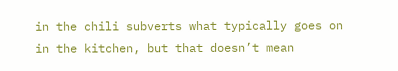in the chili subverts what typically goes on in the kitchen, but that doesn’t mean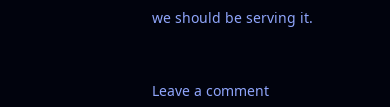we should be serving it.



Leave a comment